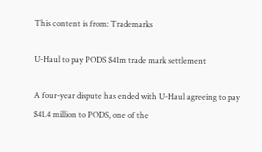This content is from: Trademarks

U-Haul to pay PODS $41m trade mark settlement

A four-year dispute has ended with U-Haul agreeing to pay $41.4 million to PODS, one of the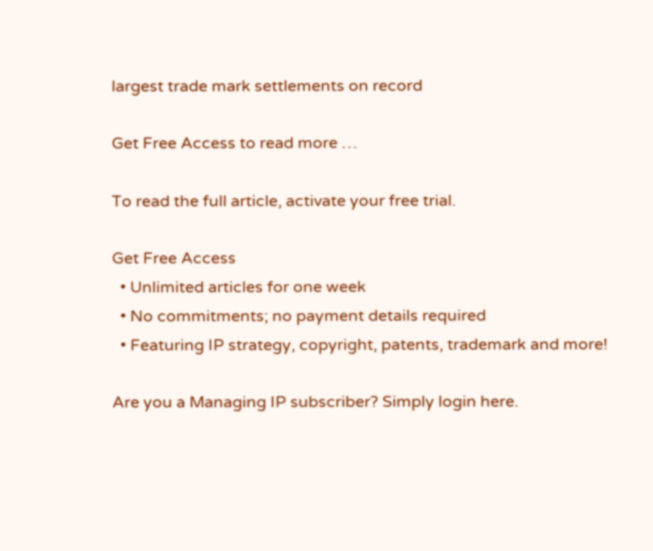largest trade mark settlements on record

Get Free Access to read more …

To read the full article, activate your free trial.

Get Free Access
  • Unlimited articles for one week
  • No commitments; no payment details required
  • Featuring IP strategy, copyright, patents, trademark and more!

Are you a Managing IP subscriber? Simply login here.